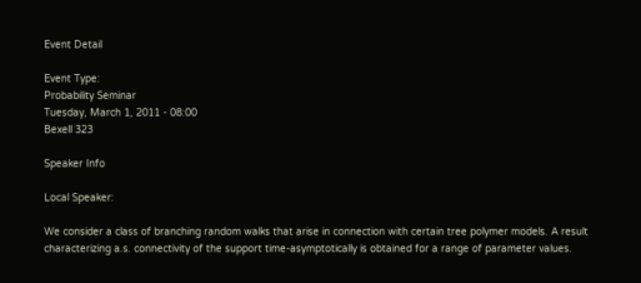Event Detail

Event Type:
Probability Seminar
Tuesday, March 1, 2011 - 08:00
Bexell 323

Speaker Info

Local Speaker:

We consider a class of branching random walks that arise in connection with certain tree polymer models. A result characterizing a.s. connectivity of the support time-asymptotically is obtained for a range of parameter values.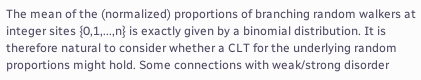The mean of the (normalized) proportions of branching random walkers at integer sites {0,1,...,n} is exactly given by a binomial distribution. It is therefore natural to consider whether a CLT for the underlying random proportions might hold. Some connections with weak/strong disorder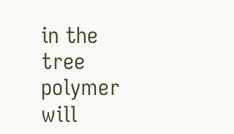in the tree polymer will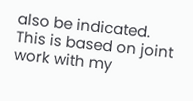also be indicated. This is based on joint work with my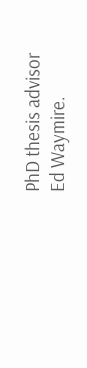PhD thesis advisor Ed Waymire.